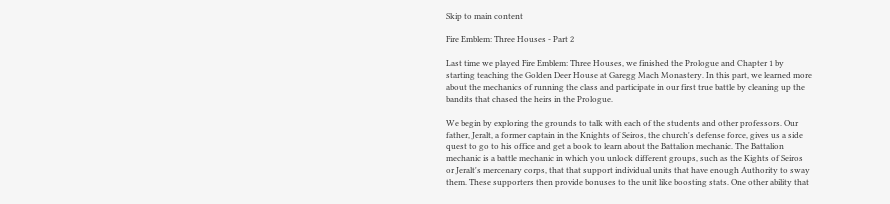Skip to main content

Fire Emblem: Three Houses - Part 2

Last time we played Fire Emblem: Three Houses, we finished the Prologue and Chapter 1 by starting teaching the Golden Deer House at Garegg Mach Monastery. In this part, we learned more about the mechanics of running the class and participate in our first true battle by cleaning up the bandits that chased the heirs in the Prologue.

We begin by exploring the grounds to talk with each of the students and other professors. Our father, Jeralt, a former captain in the Knights of Seiros, the church's defense force, gives us a side quest to go to his office and get a book to learn about the Battalion mechanic. The Battalion mechanic is a battle mechanic in which you unlock different groups, such as the Kights of Seiros or Jeralt's mercenary corps, that that support individual units that have enough Authority to sway them. These supporters then provide bonuses to the unit like boosting stats. One other ability that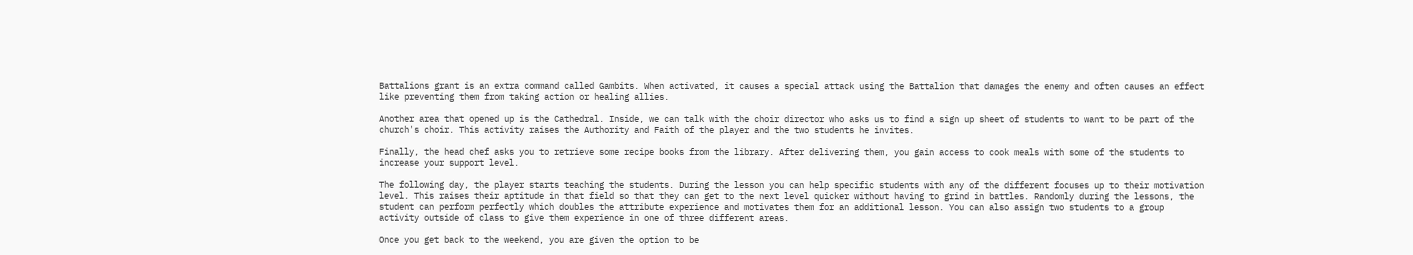Battalions grant is an extra command called Gambits. When activated, it causes a special attack using the Battalion that damages the enemy and often causes an effect like preventing them from taking action or healing allies.

Another area that opened up is the Cathedral. Inside, we can talk with the choir director who asks us to find a sign up sheet of students to want to be part of the church's choir. This activity raises the Authority and Faith of the player and the two students he invites.

Finally, the head chef asks you to retrieve some recipe books from the library. After delivering them, you gain access to cook meals with some of the students to increase your support level.

The following day, the player starts teaching the students. During the lesson you can help specific students with any of the different focuses up to their motivation level. This raises their aptitude in that field so that they can get to the next level quicker without having to grind in battles. Randomly during the lessons, the student can perform perfectly which doubles the attribute experience and motivates them for an additional lesson. You can also assign two students to a group activity outside of class to give them experience in one of three different areas.

Once you get back to the weekend, you are given the option to be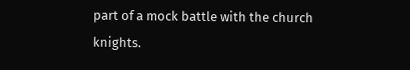part of a mock battle with the church knights.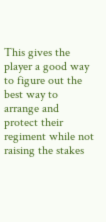This gives the player a good way to figure out the best way to arrange and protect their regiment while not raising the stakes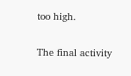too high.

The final activity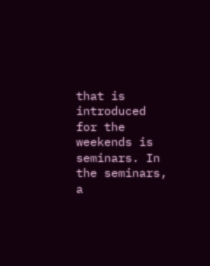that is introduced for the weekends is seminars. In the seminars, a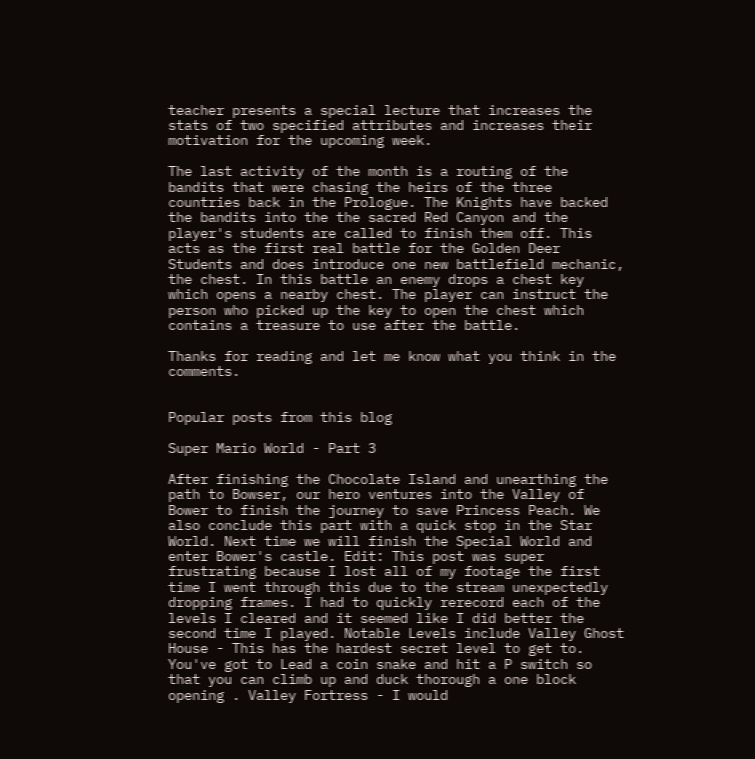teacher presents a special lecture that increases the stats of two specified attributes and increases their motivation for the upcoming week.

The last activity of the month is a routing of the bandits that were chasing the heirs of the three countries back in the Prologue. The Knights have backed the bandits into the the sacred Red Canyon and the player's students are called to finish them off. This acts as the first real battle for the Golden Deer Students and does introduce one new battlefield mechanic, the chest. In this battle an enemy drops a chest key which opens a nearby chest. The player can instruct the person who picked up the key to open the chest which contains a treasure to use after the battle.

Thanks for reading and let me know what you think in the comments.


Popular posts from this blog

Super Mario World - Part 3

After finishing the Chocolate Island and unearthing the path to Bowser, our hero ventures into the Valley of Bower to finish the journey to save Princess Peach. We also conclude this part with a quick stop in the Star World. Next time we will finish the Special World and enter Bower's castle. Edit: This post was super frustrating because I lost all of my footage the first time I went through this due to the stream unexpectedly dropping frames. I had to quickly rerecord each of the levels I cleared and it seemed like I did better the second time I played. Notable Levels include Valley Ghost House - This has the hardest secret level to get to. You've got to Lead a coin snake and hit a P switch so that you can climb up and duck thorough a one block opening . Valley Fortress - I would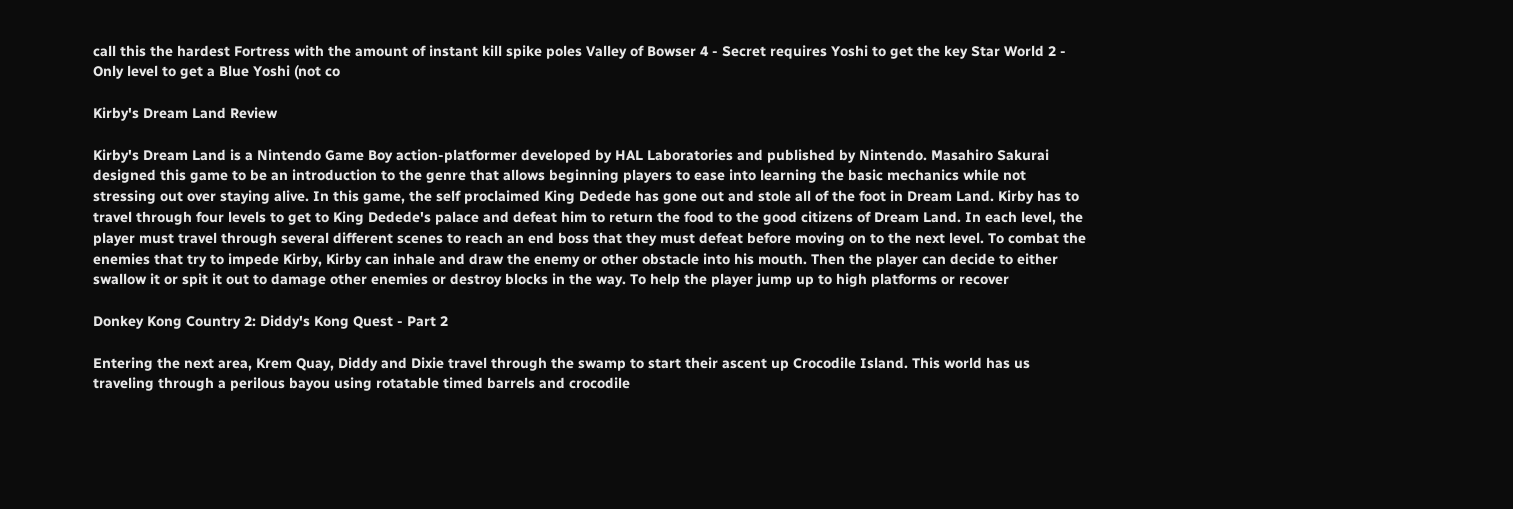call this the hardest Fortress with the amount of instant kill spike poles Valley of Bowser 4 - Secret requires Yoshi to get the key Star World 2 - Only level to get a Blue Yoshi (not co

Kirby's Dream Land Review

Kirby's Dream Land is a Nintendo Game Boy action-platformer developed by HAL Laboratories and published by Nintendo. Masahiro Sakurai designed this game to be an introduction to the genre that allows beginning players to ease into learning the basic mechanics while not stressing out over staying alive. In this game, the self proclaimed King Dedede has gone out and stole all of the foot in Dream Land. Kirby has to travel through four levels to get to King Dedede's palace and defeat him to return the food to the good citizens of Dream Land. In each level, the player must travel through several different scenes to reach an end boss that they must defeat before moving on to the next level. To combat the enemies that try to impede Kirby, Kirby can inhale and draw the enemy or other obstacle into his mouth. Then the player can decide to either swallow it or spit it out to damage other enemies or destroy blocks in the way. To help the player jump up to high platforms or recover

Donkey Kong Country 2: Diddy's Kong Quest - Part 2

Entering the next area, Krem Quay, Diddy and Dixie travel through the swamp to start their ascent up Crocodile Island. This world has us traveling through a perilous bayou using rotatable timed barrels and crocodile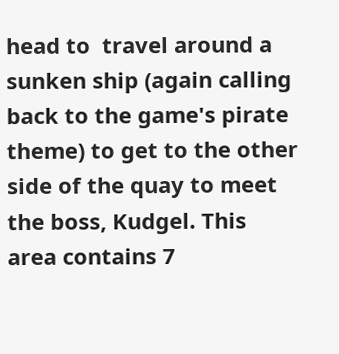head to  travel around a sunken ship (again calling back to the game's pirate theme) to get to the other side of the quay to meet the boss, Kudgel. This area contains 7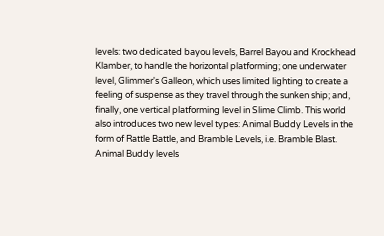levels: two dedicated bayou levels, Barrel Bayou and Krockhead Klamber, to handle the horizontal platforming; one underwater level, Glimmer's Galleon, which uses limited lighting to create a feeling of suspense as they travel through the sunken ship; and, finally, one vertical platforming level in Slime Climb. This world also introduces two new level types: Animal Buddy Levels in the form of Rattle Battle, and Bramble Levels, i.e. Bramble Blast. Animal Buddy levels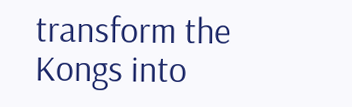transform the Kongs into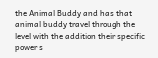the Animal Buddy and has that animal buddy travel through the level with the addition their specific power s